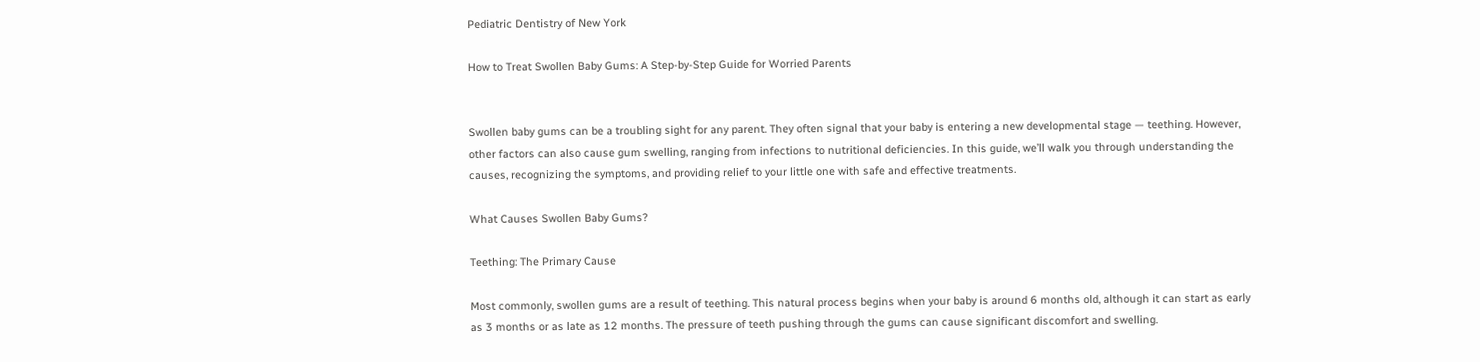Pediatric Dentistry of New York

How to Treat Swollen Baby Gums: A Step-by-Step Guide for Worried Parents


Swollen baby gums can be a troubling sight for any parent. They often signal that your baby is entering a new developmental stage — teething. However, other factors can also cause gum swelling, ranging from infections to nutritional deficiencies. In this guide, we’ll walk you through understanding the causes, recognizing the symptoms, and providing relief to your little one with safe and effective treatments.

What Causes Swollen Baby Gums?

Teething: The Primary Cause

Most commonly, swollen gums are a result of teething. This natural process begins when your baby is around 6 months old, although it can start as early as 3 months or as late as 12 months. The pressure of teeth pushing through the gums can cause significant discomfort and swelling.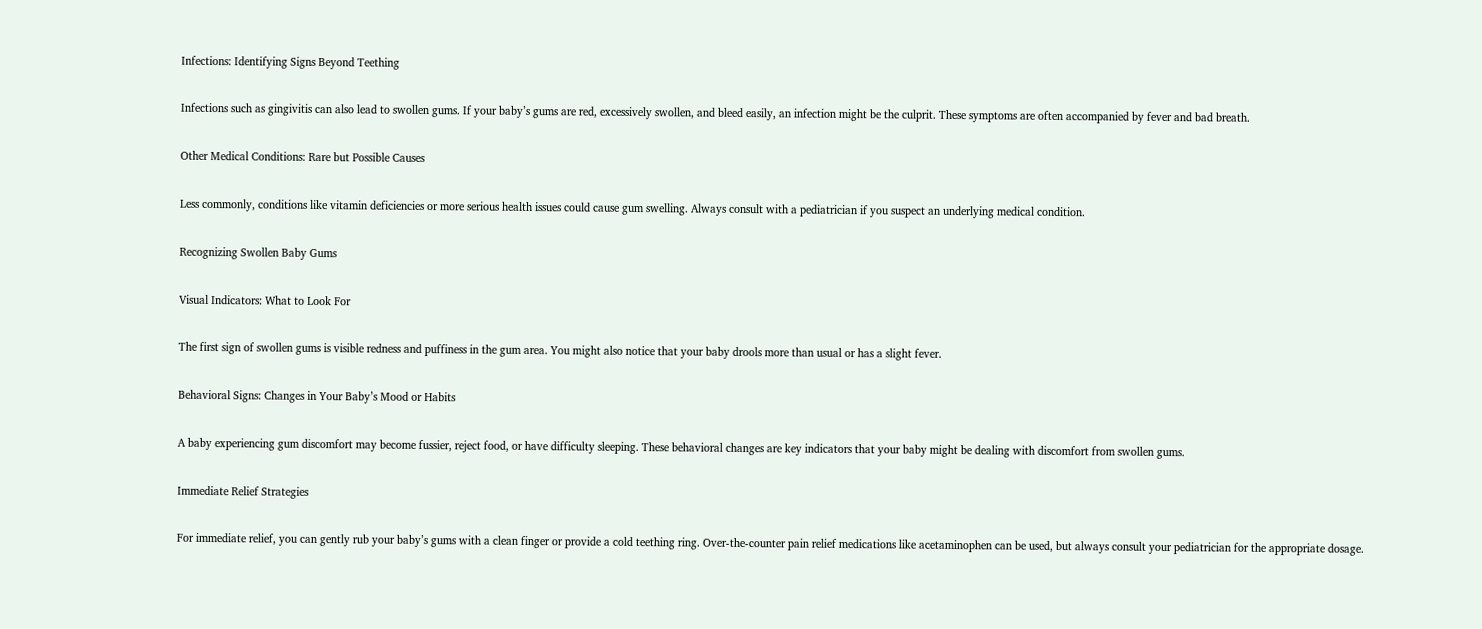Infections: Identifying Signs Beyond Teething

Infections such as gingivitis can also lead to swollen gums. If your baby’s gums are red, excessively swollen, and bleed easily, an infection might be the culprit. These symptoms are often accompanied by fever and bad breath.

Other Medical Conditions: Rare but Possible Causes

Less commonly, conditions like vitamin deficiencies or more serious health issues could cause gum swelling. Always consult with a pediatrician if you suspect an underlying medical condition.

Recognizing Swollen Baby Gums

Visual Indicators: What to Look For

The first sign of swollen gums is visible redness and puffiness in the gum area. You might also notice that your baby drools more than usual or has a slight fever.

Behavioral Signs: Changes in Your Baby’s Mood or Habits

A baby experiencing gum discomfort may become fussier, reject food, or have difficulty sleeping. These behavioral changes are key indicators that your baby might be dealing with discomfort from swollen gums.

Immediate Relief Strategies

For immediate relief, you can gently rub your baby’s gums with a clean finger or provide a cold teething ring. Over-the-counter pain relief medications like acetaminophen can be used, but always consult your pediatrician for the appropriate dosage.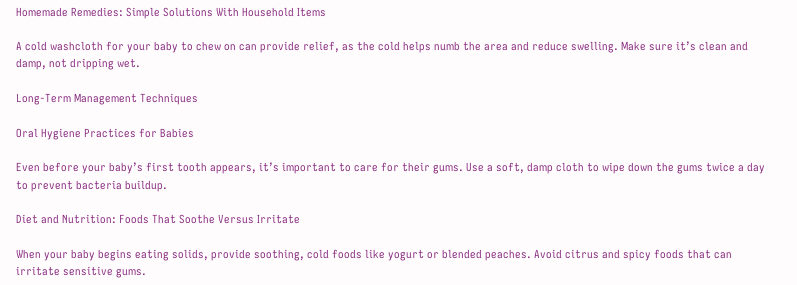Homemade Remedies: Simple Solutions With Household Items

A cold washcloth for your baby to chew on can provide relief, as the cold helps numb the area and reduce swelling. Make sure it’s clean and damp, not dripping wet.

Long-Term Management Techniques

Oral Hygiene Practices for Babies

Even before your baby’s first tooth appears, it’s important to care for their gums. Use a soft, damp cloth to wipe down the gums twice a day to prevent bacteria buildup.

Diet and Nutrition: Foods That Soothe Versus Irritate

When your baby begins eating solids, provide soothing, cold foods like yogurt or blended peaches. Avoid citrus and spicy foods that can irritate sensitive gums.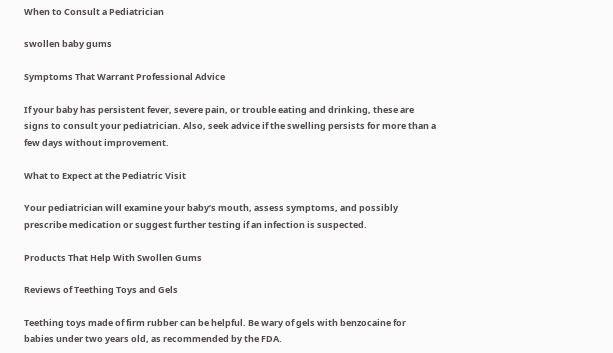When to Consult a Pediatrician

swollen baby gums

Symptoms That Warrant Professional Advice

If your baby has persistent fever, severe pain, or trouble eating and drinking, these are signs to consult your pediatrician. Also, seek advice if the swelling persists for more than a few days without improvement.

What to Expect at the Pediatric Visit

Your pediatrician will examine your baby’s mouth, assess symptoms, and possibly prescribe medication or suggest further testing if an infection is suspected.

Products That Help With Swollen Gums

Reviews of Teething Toys and Gels

Teething toys made of firm rubber can be helpful. Be wary of gels with benzocaine for babies under two years old, as recommended by the FDA.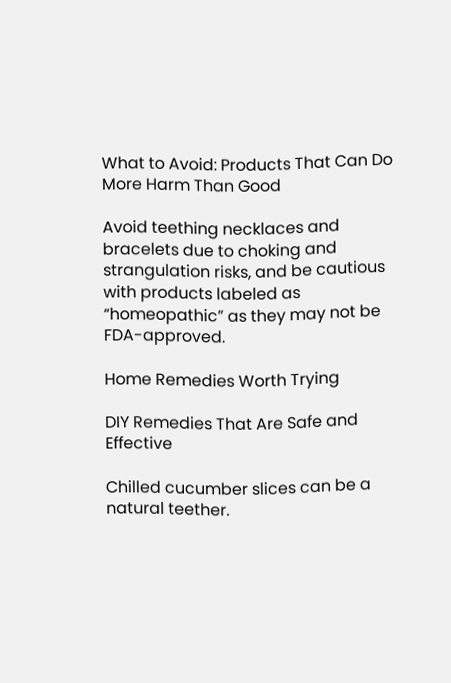What to Avoid: Products That Can Do More Harm Than Good

Avoid teething necklaces and bracelets due to choking and strangulation risks, and be cautious with products labeled as “homeopathic” as they may not be FDA-approved.

Home Remedies Worth Trying

DIY Remedies That Are Safe and Effective

Chilled cucumber slices can be a natural teether.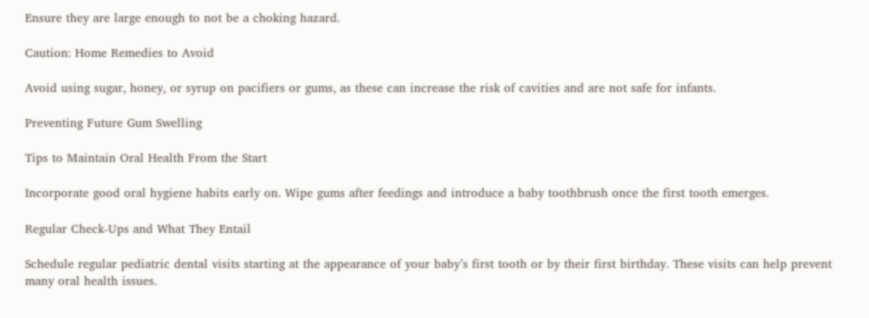Ensure they are large enough to not be a choking hazard.

Caution: Home Remedies to Avoid

Avoid using sugar, honey, or syrup on pacifiers or gums, as these can increase the risk of cavities and are not safe for infants.

Preventing Future Gum Swelling

Tips to Maintain Oral Health From the Start

Incorporate good oral hygiene habits early on. Wipe gums after feedings and introduce a baby toothbrush once the first tooth emerges.

Regular Check-Ups and What They Entail

Schedule regular pediatric dental visits starting at the appearance of your baby’s first tooth or by their first birthday. These visits can help prevent many oral health issues.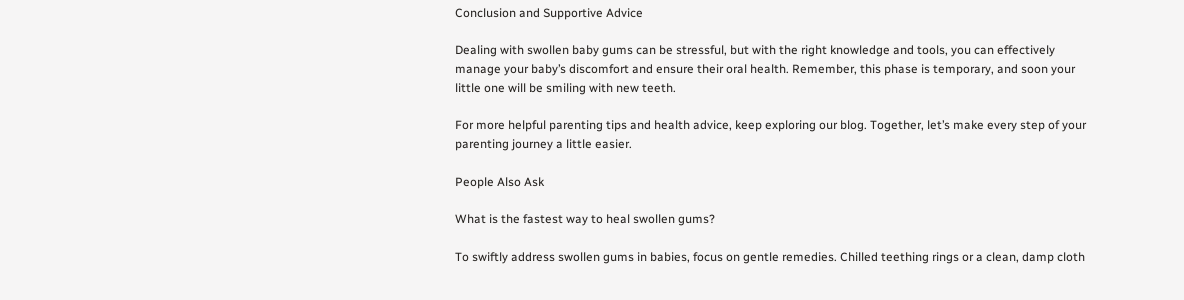Conclusion and Supportive Advice

Dealing with swollen baby gums can be stressful, but with the right knowledge and tools, you can effectively manage your baby’s discomfort and ensure their oral health. Remember, this phase is temporary, and soon your little one will be smiling with new teeth.

For more helpful parenting tips and health advice, keep exploring our blog. Together, let’s make every step of your parenting journey a little easier.

People Also Ask

What is the fastest way to heal swollen gums?

To swiftly address swollen gums in babies, focus on gentle remedies. Chilled teething rings or a clean, damp cloth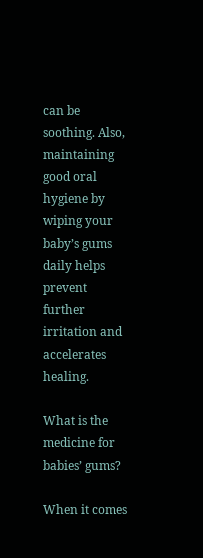can be soothing. Also, maintaining good oral hygiene by wiping your baby’s gums daily helps prevent further irritation and accelerates healing.

What is the medicine for babies’ gums?

When it comes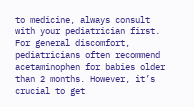to medicine, always consult with your pediatrician first. For general discomfort, pediatricians often recommend acetaminophen for babies older than 2 months. However, it’s crucial to get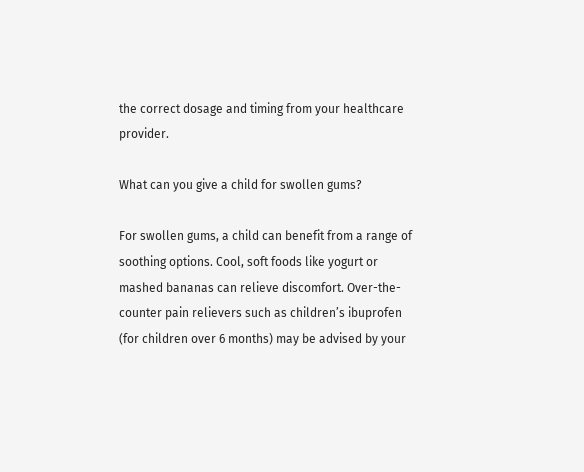the correct dosage and timing from your healthcare provider.

What can you give a child for swollen gums?

For swollen gums, a child can benefit from a range of soothing options. Cool, soft foods like yogurt or mashed bananas can relieve discomfort. Over-the-counter pain relievers such as children’s ibuprofen (for children over 6 months) may be advised by your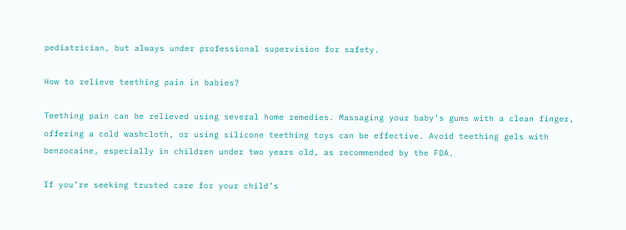pediatrician, but always under professional supervision for safety.

How to relieve teething pain in babies?

Teething pain can be relieved using several home remedies. Massaging your baby’s gums with a clean finger, offering a cold washcloth, or using silicone teething toys can be effective. Avoid teething gels with benzocaine, especially in children under two years old, as recommended by the FDA.

If you’re seeking trusted care for your child’s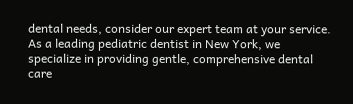dental needs, consider our expert team at your service. As a leading pediatric dentist in New York, we specialize in providing gentle, comprehensive dental care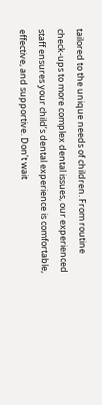tailored to the unique needs of children. From routine check-ups to more complex dental issues, our experienced staff ensures your child’s dental experience is comfortable, effective, and supportive. Don’t wait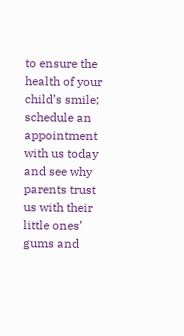to ensure the health of your child’s smile; schedule an appointment with us today and see why parents trust us with their little ones’ gums and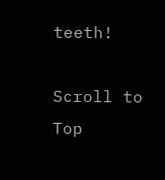teeth!

Scroll to Top